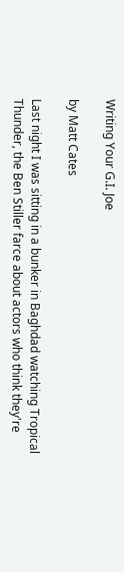Writing Your G.I. Joe

by Matt Cates

Last night I was sitting in a bunker in Baghdad watching Tropical Thunder, the Ben Stiller farce about actors who think they're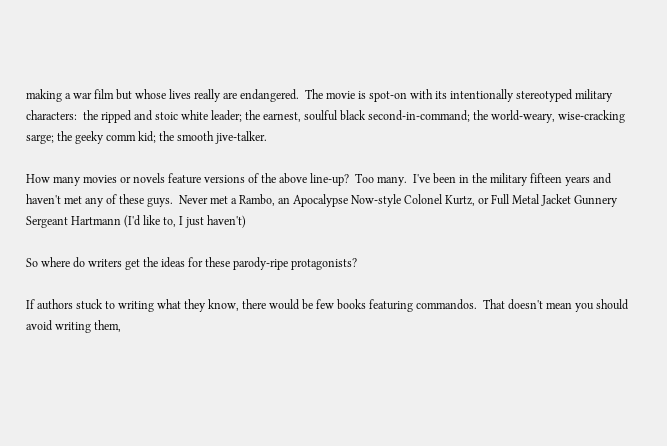making a war film but whose lives really are endangered.  The movie is spot-on with its intentionally stereotyped military characters:  the ripped and stoic white leader; the earnest, soulful black second-in-command; the world-weary, wise-cracking sarge; the geeky comm kid; the smooth jive-talker.

How many movies or novels feature versions of the above line-up?  Too many.  I've been in the military fifteen years and haven't met any of these guys.  Never met a Rambo, an Apocalypse Now-style Colonel Kurtz, or Full Metal Jacket Gunnery Sergeant Hartmann (I'd like to, I just haven't)

So where do writers get the ideas for these parody-ripe protagonists?

If authors stuck to writing what they know, there would be few books featuring commandos.  That doesn't mean you should avoid writing them,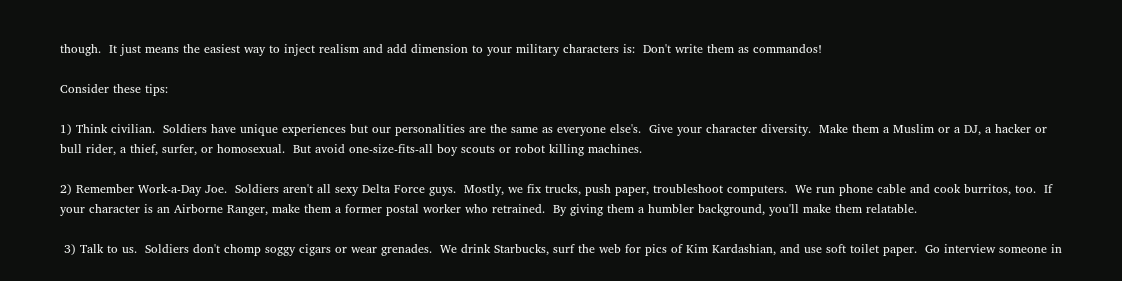though.  It just means the easiest way to inject realism and add dimension to your military characters is:  Don't write them as commandos!

Consider these tips:

1) Think civilian.  Soldiers have unique experiences but our personalities are the same as everyone else's.  Give your character diversity.  Make them a Muslim or a DJ, a hacker or bull rider, a thief, surfer, or homosexual.  But avoid one-size-fits-all boy scouts or robot killing machines.

2) Remember Work-a-Day Joe.  Soldiers aren't all sexy Delta Force guys.  Mostly, we fix trucks, push paper, troubleshoot computers.  We run phone cable and cook burritos, too.  If your character is an Airborne Ranger, make them a former postal worker who retrained.  By giving them a humbler background, you'll make them relatable.

 3) Talk to us.  Soldiers don't chomp soggy cigars or wear grenades.  We drink Starbucks, surf the web for pics of Kim Kardashian, and use soft toilet paper.  Go interview someone in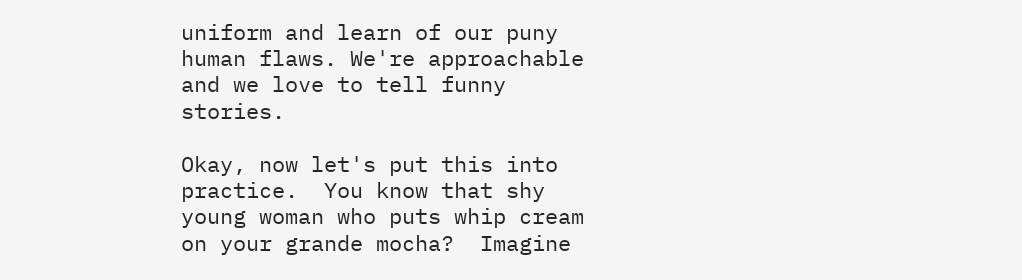uniform and learn of our puny human flaws. We're approachable and we love to tell funny stories.

Okay, now let's put this into practice.  You know that shy young woman who puts whip cream on your grande mocha?  Imagine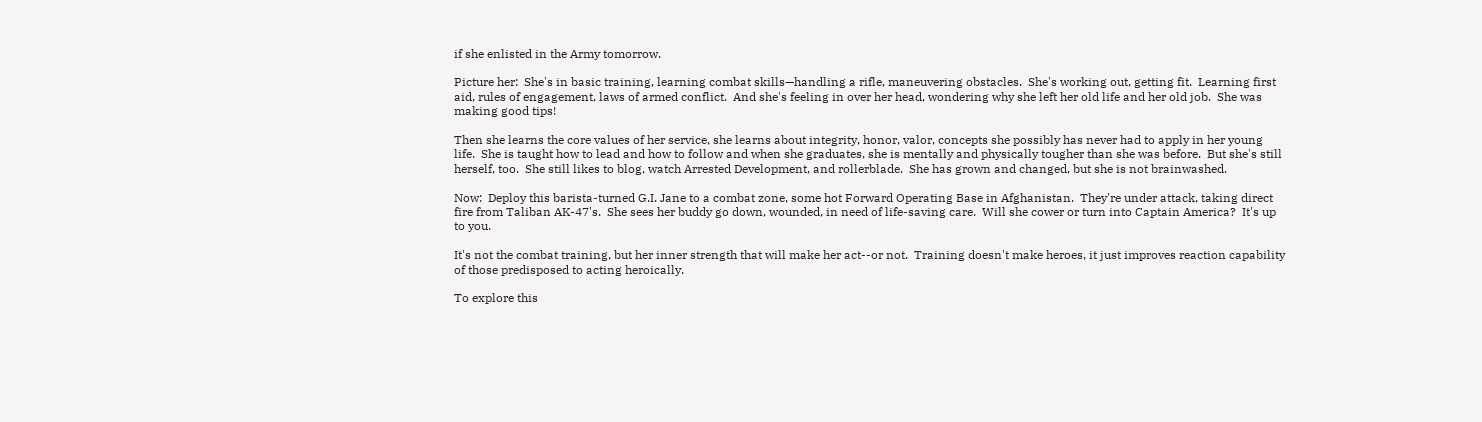if she enlisted in the Army tomorrow.

Picture her:  She's in basic training, learning combat skills—handling a rifle, maneuvering obstacles.  She's working out, getting fit.  Learning first aid, rules of engagement, laws of armed conflict.  And she's feeling in over her head, wondering why she left her old life and her old job.  She was making good tips!

Then she learns the core values of her service, she learns about integrity, honor, valor, concepts she possibly has never had to apply in her young life.  She is taught how to lead and how to follow and when she graduates, she is mentally and physically tougher than she was before.  But she's still herself, too.  She still likes to blog, watch Arrested Development, and rollerblade.  She has grown and changed, but she is not brainwashed.

Now:  Deploy this barista-turned G.I. Jane to a combat zone, some hot Forward Operating Base in Afghanistan.  They're under attack, taking direct fire from Taliban AK-47's.  She sees her buddy go down, wounded, in need of life-saving care.  Will she cower or turn into Captain America?  It's up to you.

It's not the combat training, but her inner strength that will make her act--or not.  Training doesn't make heroes, it just improves reaction capability of those predisposed to acting heroically.

To explore this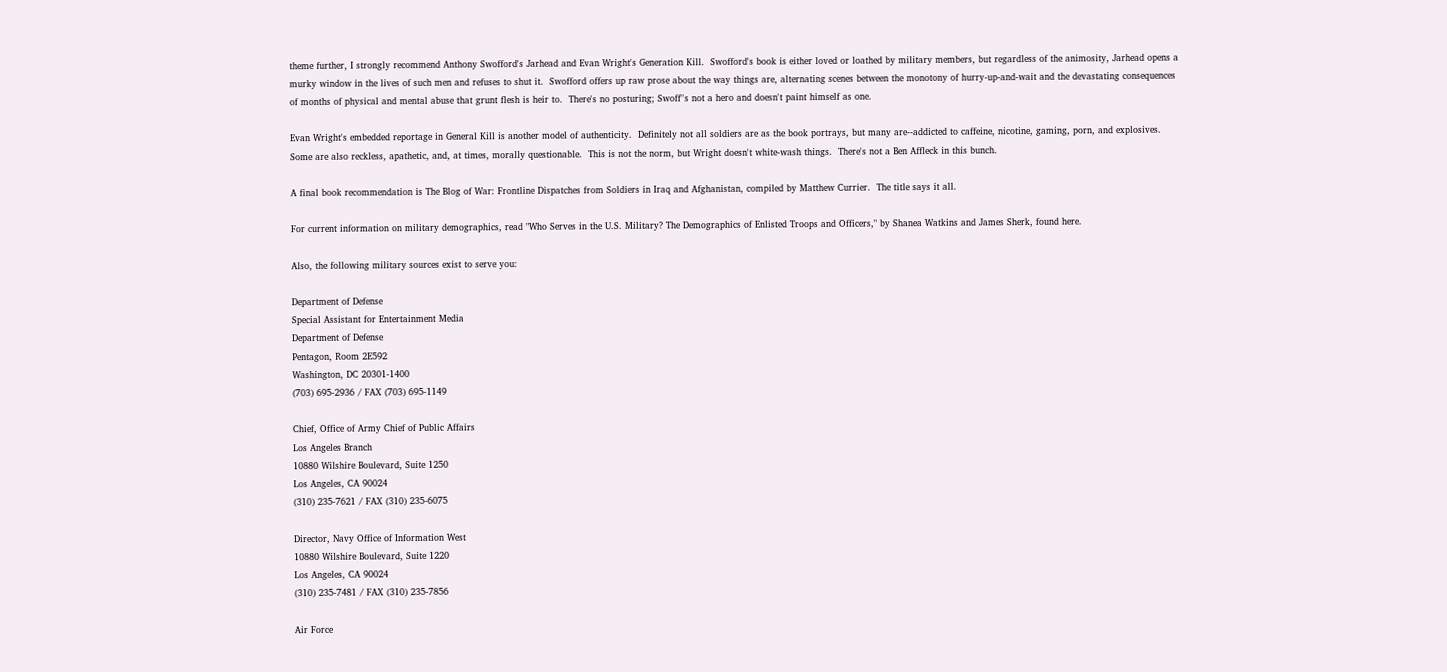theme further, I strongly recommend Anthony Swofford's Jarhead and Evan Wright's Generation Kill.  Swofford's book is either loved or loathed by military members, but regardless of the animosity, Jarhead opens a murky window in the lives of such men and refuses to shut it.  Swofford offers up raw prose about the way things are, alternating scenes between the monotony of hurry-up-and-wait and the devastating consequences of months of physical and mental abuse that grunt flesh is heir to.  There's no posturing; Swoff''s not a hero and doesn't paint himself as one.

Evan Wright's embedded reportage in General Kill is another model of authenticity.  Definitely not all soldiers are as the book portrays, but many are--addicted to caffeine, nicotine, gaming, porn, and explosives.  Some are also reckless, apathetic, and, at times, morally questionable.  This is not the norm, but Wright doesn't white-wash things.  There's not a Ben Affleck in this bunch.

A final book recommendation is The Blog of War: Frontline Dispatches from Soldiers in Iraq and Afghanistan, compiled by Matthew Currier.  The title says it all.

For current information on military demographics, read "Who Serves in the U.S. Military? The Demographics of Enlisted Troops and Officers," by Shanea Watkins and James Sherk, found here.

Also, the following military sources exist to serve you:

Department of Defense
Special Assistant for Entertainment Media
Department of Defense
Pentagon, Room 2E592
Washington, DC 20301-1400
(703) 695-2936 / FAX (703) 695-1149

Chief, Office of Army Chief of Public Affairs
Los Angeles Branch
10880 Wilshire Boulevard, Suite 1250
Los Angeles, CA 90024
(310) 235-7621 / FAX (310) 235-6075

Director, Navy Office of Information West
10880 Wilshire Boulevard, Suite 1220
Los Angeles, CA 90024
(310) 235-7481 / FAX (310) 235-7856

Air Force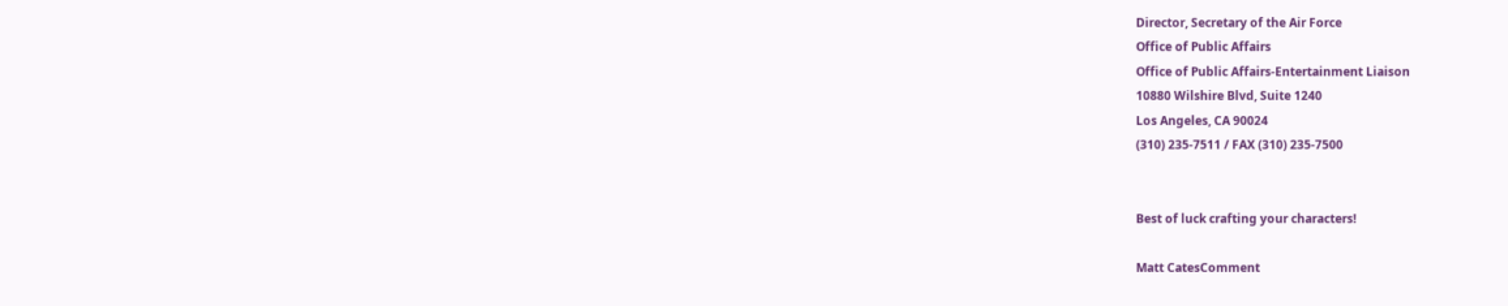Director, Secretary of the Air Force
Office of Public Affairs
Office of Public Affairs-Entertainment Liaison
10880 Wilshire Blvd, Suite 1240
Los Angeles, CA 90024
(310) 235-7511 / FAX (310) 235-7500


Best of luck crafting your characters!

Matt CatesComment